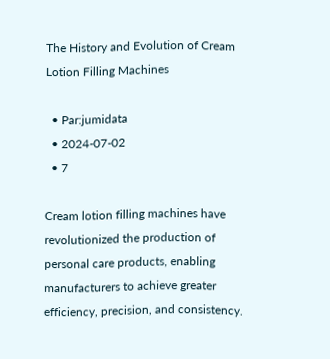The History and Evolution of Cream Lotion Filling Machines

  • Par:jumidata
  • 2024-07-02
  • 7

Cream lotion filling machines have revolutionized the production of personal care products, enabling manufacturers to achieve greater efficiency, precision, and consistency.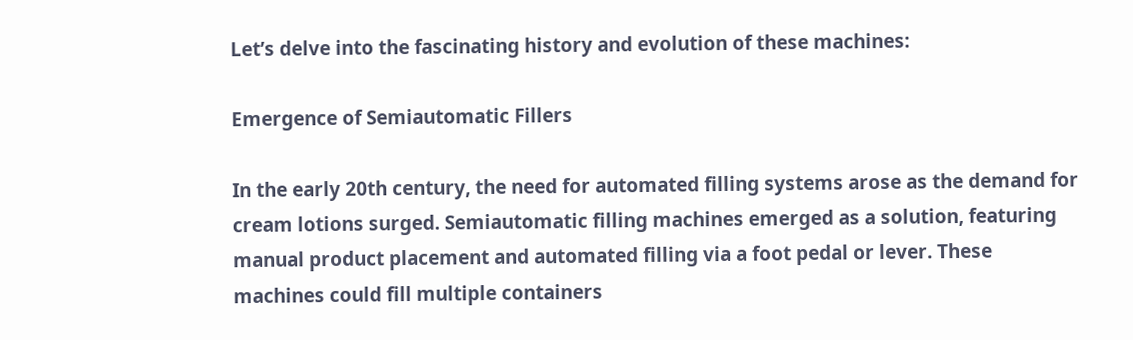Let’s delve into the fascinating history and evolution of these machines:

Emergence of Semiautomatic Fillers

In the early 20th century, the need for automated filling systems arose as the demand for cream lotions surged. Semiautomatic filling machines emerged as a solution, featuring manual product placement and automated filling via a foot pedal or lever. These machines could fill multiple containers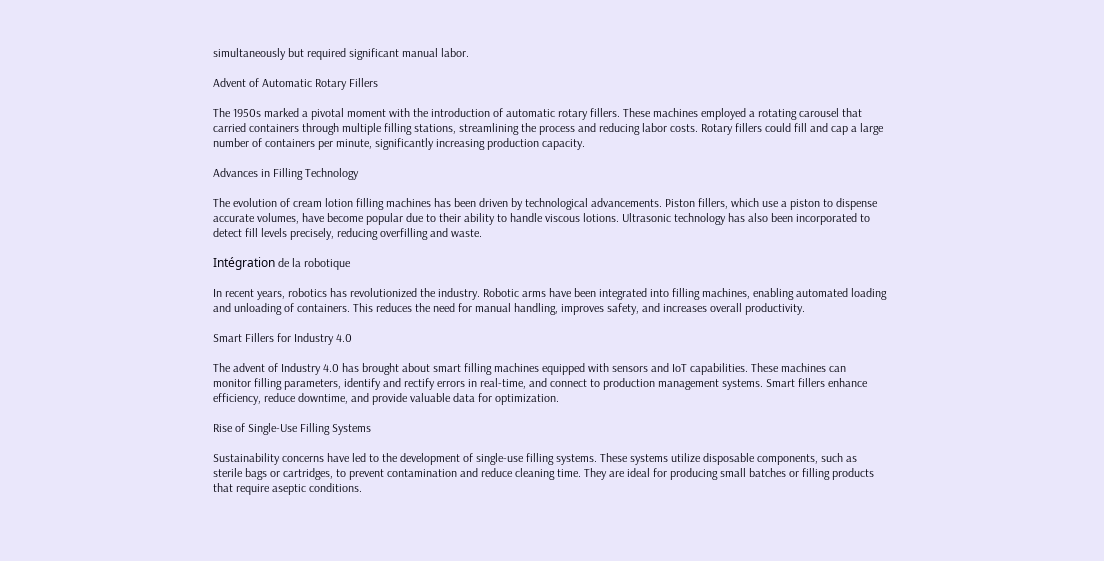simultaneously but required significant manual labor.

Advent of Automatic Rotary Fillers

The 1950s marked a pivotal moment with the introduction of automatic rotary fillers. These machines employed a rotating carousel that carried containers through multiple filling stations, streamlining the process and reducing labor costs. Rotary fillers could fill and cap a large number of containers per minute, significantly increasing production capacity.

Advances in Filling Technology

The evolution of cream lotion filling machines has been driven by technological advancements. Piston fillers, which use a piston to dispense accurate volumes, have become popular due to their ability to handle viscous lotions. Ultrasonic technology has also been incorporated to detect fill levels precisely, reducing overfilling and waste.

Intégration de la robotique

In recent years, robotics has revolutionized the industry. Robotic arms have been integrated into filling machines, enabling automated loading and unloading of containers. This reduces the need for manual handling, improves safety, and increases overall productivity.

Smart Fillers for Industry 4.0

The advent of Industry 4.0 has brought about smart filling machines equipped with sensors and IoT capabilities. These machines can monitor filling parameters, identify and rectify errors in real-time, and connect to production management systems. Smart fillers enhance efficiency, reduce downtime, and provide valuable data for optimization.

Rise of Single-Use Filling Systems

Sustainability concerns have led to the development of single-use filling systems. These systems utilize disposable components, such as sterile bags or cartridges, to prevent contamination and reduce cleaning time. They are ideal for producing small batches or filling products that require aseptic conditions.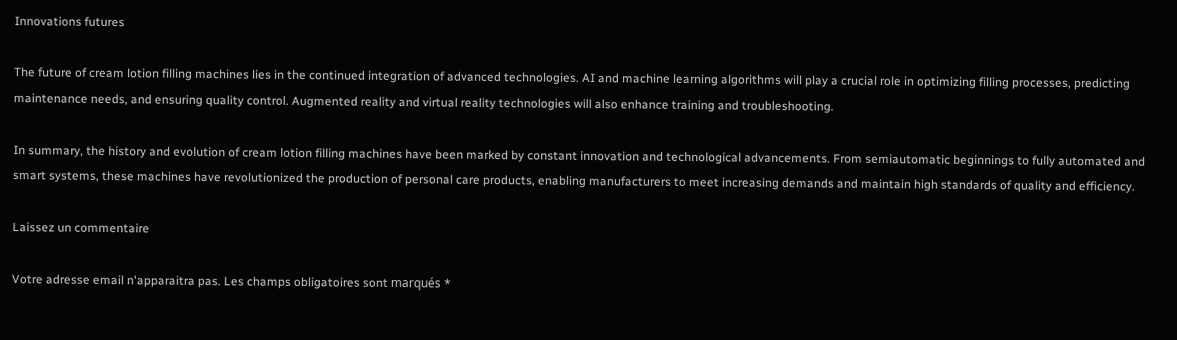Innovations futures

The future of cream lotion filling machines lies in the continued integration of advanced technologies. AI and machine learning algorithms will play a crucial role in optimizing filling processes, predicting maintenance needs, and ensuring quality control. Augmented reality and virtual reality technologies will also enhance training and troubleshooting.

In summary, the history and evolution of cream lotion filling machines have been marked by constant innovation and technological advancements. From semiautomatic beginnings to fully automated and smart systems, these machines have revolutionized the production of personal care products, enabling manufacturers to meet increasing demands and maintain high standards of quality and efficiency.

Laissez un commentaire

Votre adresse email n'apparaitra pas. Les champs obligatoires sont marqués *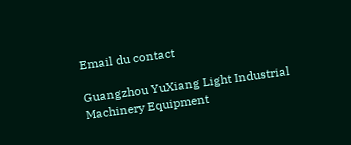Email du contact

Guangzhou YuXiang Light Industrial Machinery Equipment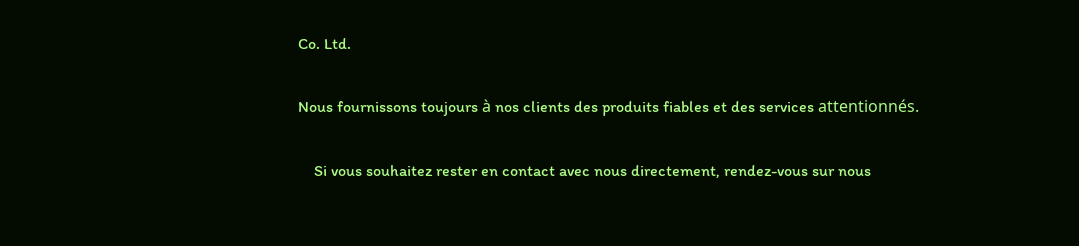Co. Ltd.

Nous fournissons toujours à nos clients des produits fiables et des services attentionnés.

    Si vous souhaitez rester en contact avec nous directement, rendez-vous sur nous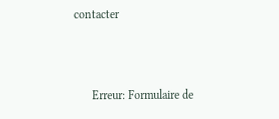contacter



      Erreur: Formulaire de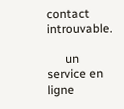contact introuvable.

      un service en ligne